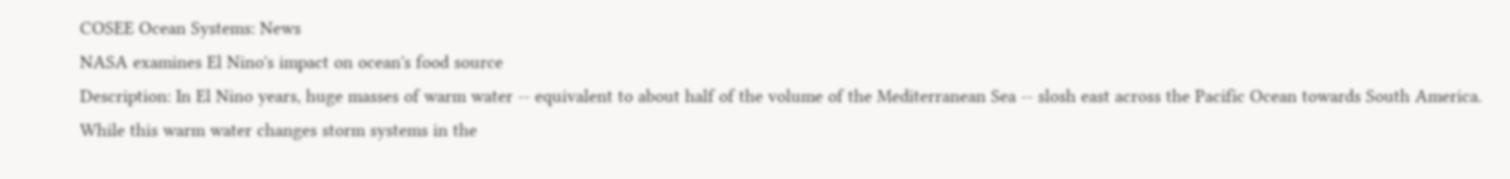COSEE Ocean Systems: News
NASA examines El Nino's impact on ocean's food source
Description: In El Nino years, huge masses of warm water -- equivalent to about half of the volume of the Mediterranean Sea -- slosh east across the Pacific Ocean towards South America. While this warm water changes storm systems in the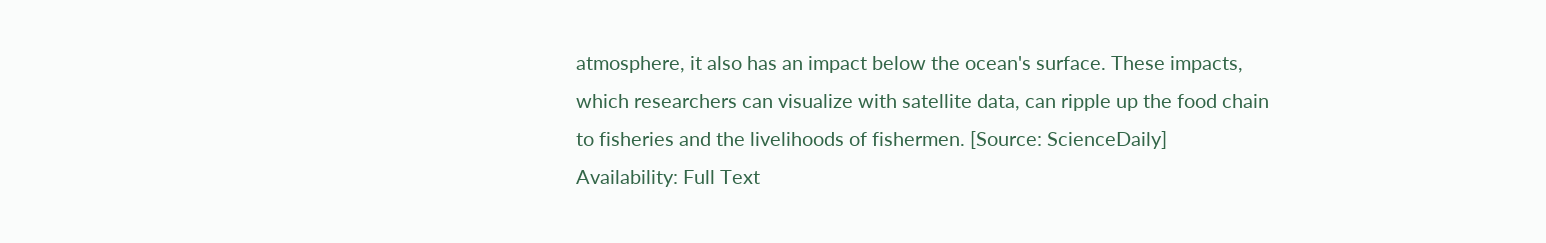atmosphere, it also has an impact below the ocean's surface. These impacts, which researchers can visualize with satellite data, can ripple up the food chain to fisheries and the livelihoods of fishermen. [Source: ScienceDaily]
Availability: Full Text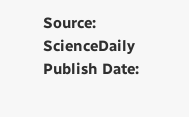Source: ScienceDaily
Publish Date: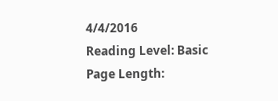4/4/2016
Reading Level: Basic
Page Length: